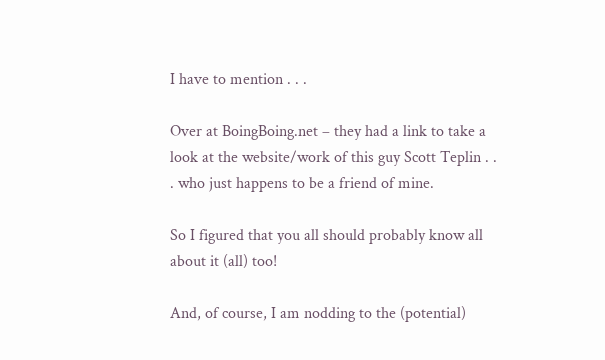I have to mention . . .

Over at BoingBoing.net – they had a link to take a look at the website/work of this guy Scott Teplin . . . who just happens to be a friend of mine.

So I figured that you all should probably know all about it (all) too!

And, of course, I am nodding to the (potential)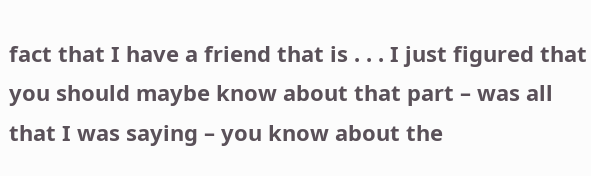fact that I have a friend that is . . . I just figured that you should maybe know about that part – was all that I was saying – you know about the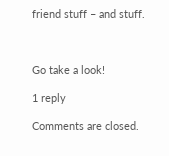friend stuff – and stuff.



Go take a look!

1 reply

Comments are closed.